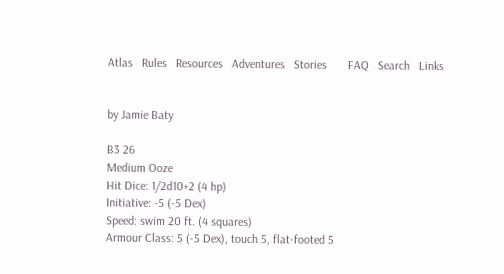Atlas   Rules   Resources   Adventures   Stories       FAQ   Search   Links


by Jamie Baty

B3 26
Medium Ooze
Hit Dice: 1/2d10+2 (4 hp)
Initiative: -5 (-5 Dex)
Speed: swim 20 ft. (4 squares)
Armour Class: 5 (-5 Dex), touch 5, flat-footed 5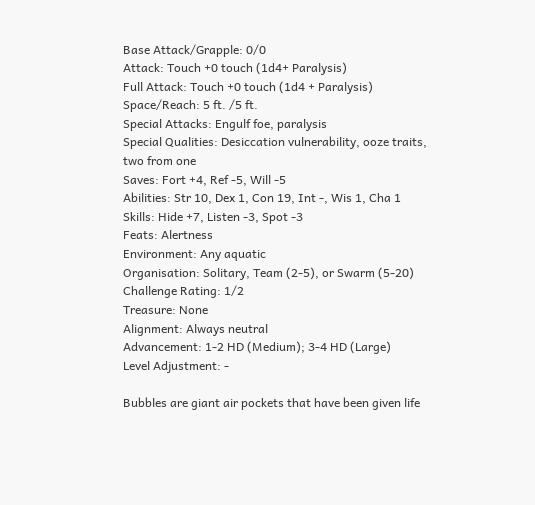Base Attack/Grapple: 0/0
Attack: Touch +0 touch (1d4+ Paralysis)
Full Attack: Touch +0 touch (1d4 + Paralysis)
Space/Reach: 5 ft. /5 ft.
Special Attacks: Engulf foe, paralysis
Special Qualities: Desiccation vulnerability, ooze traits, two from one
Saves: Fort +4, Ref -5, Will -5
Abilities: Str 10, Dex 1, Con 19, Int -, Wis 1, Cha 1
Skills: Hide +7, Listen -3, Spot -3
Feats: Alertness
Environment: Any aquatic
Organisation: Solitary, Team (2-5), or Swarm (5-20)
Challenge Rating: 1/2
Treasure: None
Alignment: Always neutral
Advancement: 1-2 HD (Medium); 3-4 HD (Large)
Level Adjustment: -

Bubbles are giant air pockets that have been given life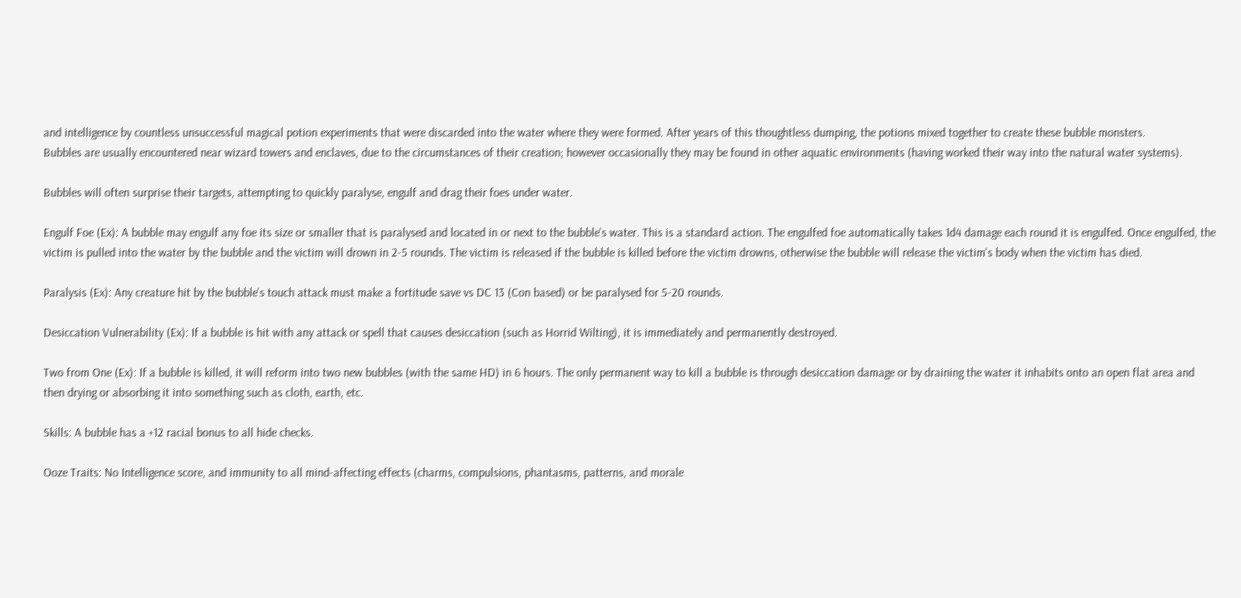and intelligence by countless unsuccessful magical potion experiments that were discarded into the water where they were formed. After years of this thoughtless dumping, the potions mixed together to create these bubble monsters.
Bubbles are usually encountered near wizard towers and enclaves, due to the circumstances of their creation; however occasionally they may be found in other aquatic environments (having worked their way into the natural water systems).

Bubbles will often surprise their targets, attempting to quickly paralyse, engulf and drag their foes under water.

Engulf Foe (Ex): A bubble may engulf any foe its size or smaller that is paralysed and located in or next to the bubble's water. This is a standard action. The engulfed foe automatically takes 1d4 damage each round it is engulfed. Once engulfed, the victim is pulled into the water by the bubble and the victim will drown in 2-5 rounds. The victim is released if the bubble is killed before the victim drowns, otherwise the bubble will release the victim's body when the victim has died.

Paralysis (Ex): Any creature hit by the bubble's touch attack must make a fortitude save vs DC 13 (Con based) or be paralysed for 5-20 rounds.

Desiccation Vulnerability (Ex): If a bubble is hit with any attack or spell that causes desiccation (such as Horrid Wilting), it is immediately and permanently destroyed.

Two from One (Ex): If a bubble is killed, it will reform into two new bubbles (with the same HD) in 6 hours. The only permanent way to kill a bubble is through desiccation damage or by draining the water it inhabits onto an open flat area and then drying or absorbing it into something such as cloth, earth, etc.

Skills: A bubble has a +12 racial bonus to all hide checks.

Ooze Traits: No Intelligence score, and immunity to all mind-affecting effects (charms, compulsions, phantasms, patterns, and morale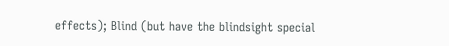effects); Blind (but have the blindsight special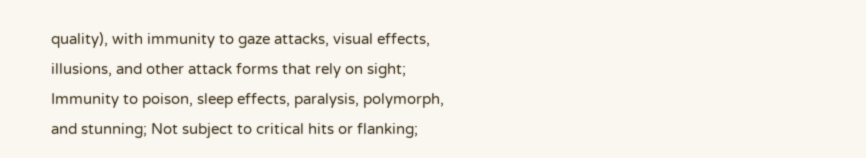quality), with immunity to gaze attacks, visual effects, illusions, and other attack forms that rely on sight; Immunity to poison, sleep effects, paralysis, polymorph, and stunning; Not subject to critical hits or flanking;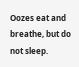Oozes eat and breathe, but do not sleep.